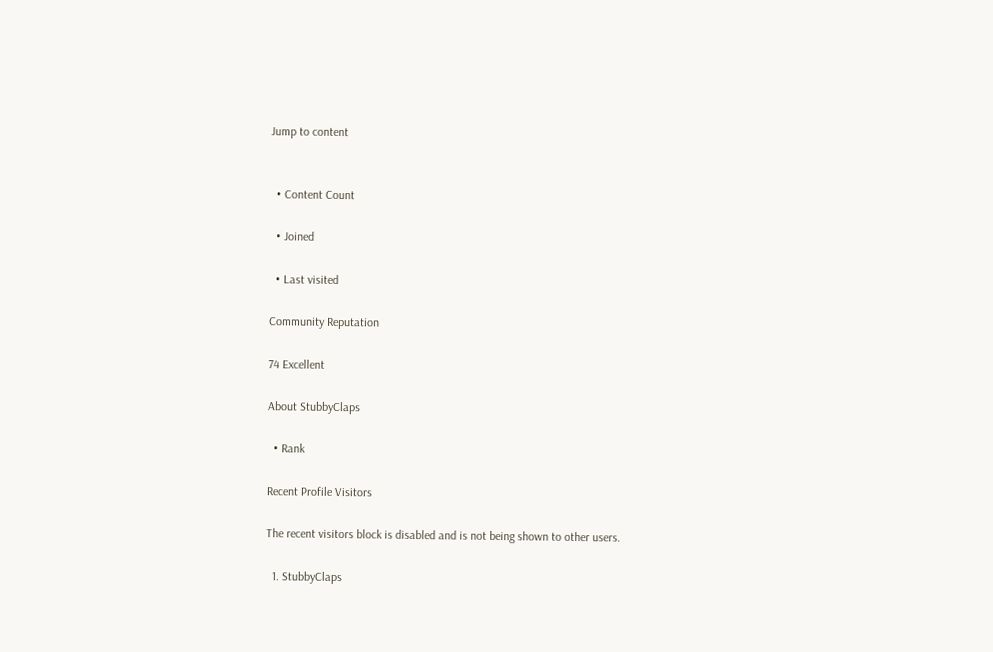Jump to content


  • Content Count

  • Joined

  • Last visited

Community Reputation

74 Excellent

About StubbyClaps

  • Rank

Recent Profile Visitors

The recent visitors block is disabled and is not being shown to other users.

  1. StubbyClaps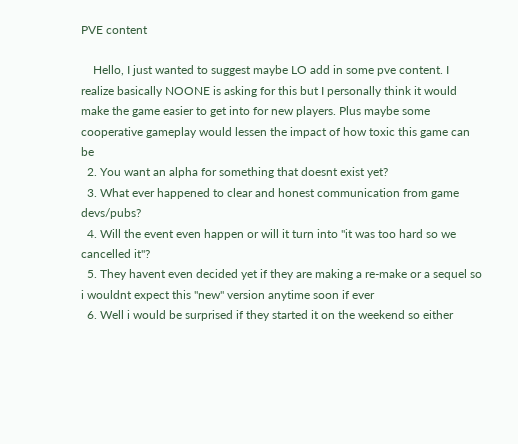PVE content

    Hello, I just wanted to suggest maybe LO add in some pve content. I realize basically NOONE is asking for this but I personally think it would make the game easier to get into for new players. Plus maybe some cooperative gameplay would lessen the impact of how toxic this game can be
  2. You want an alpha for something that doesnt exist yet?
  3. What ever happened to clear and honest communication from game devs/pubs?
  4. Will the event even happen or will it turn into "it was too hard so we cancelled it"?
  5. They havent even decided yet if they are making a re-make or a sequel so i wouldnt expect this "new" version anytime soon if ever
  6. Well i would be surprised if they started it on the weekend so either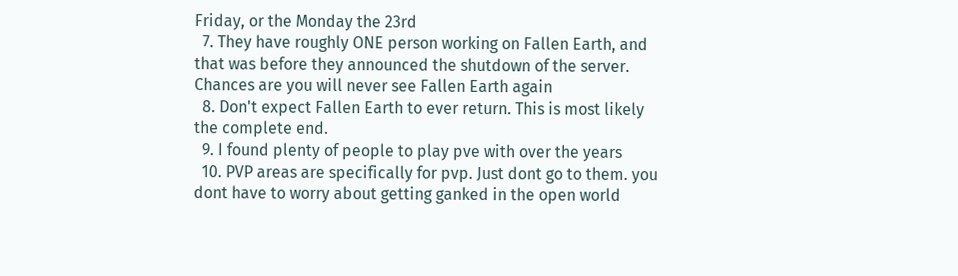Friday, or the Monday the 23rd
  7. They have roughly ONE person working on Fallen Earth, and that was before they announced the shutdown of the server. Chances are you will never see Fallen Earth again
  8. Don't expect Fallen Earth to ever return. This is most likely the complete end.
  9. I found plenty of people to play pve with over the years
  10. PVP areas are specifically for pvp. Just dont go to them. you dont have to worry about getting ganked in the open world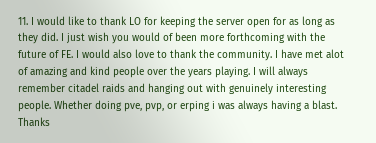11. I would like to thank LO for keeping the server open for as long as they did. I just wish you would of been more forthcoming with the future of FE. I would also love to thank the community. I have met alot of amazing and kind people over the years playing. I will always remember citadel raids and hanging out with genuinely interesting people. Whether doing pve, pvp, or erping i was always having a blast. Thanks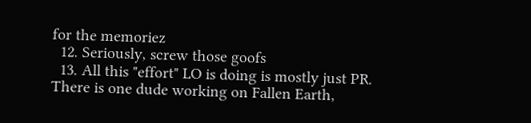for the memoriez
  12. Seriously, screw those goofs
  13. All this "effort" LO is doing is mostly just PR. There is one dude working on Fallen Earth,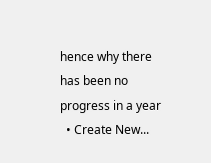hence why there has been no progress in a year
  • Create New...